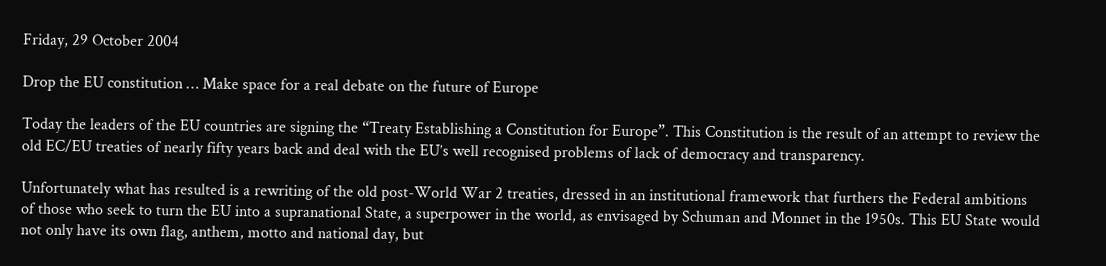Friday, 29 October 2004

Drop the EU constitution … Make space for a real debate on the future of Europe

Today the leaders of the EU countries are signing the “Treaty Establishing a Constitution for Europe”. This Constitution is the result of an attempt to review the old EC/EU treaties of nearly fifty years back and deal with the EU’s well recognised problems of lack of democracy and transparency.

Unfortunately what has resulted is a rewriting of the old post-World War 2 treaties, dressed in an institutional framework that furthers the Federal ambitions of those who seek to turn the EU into a supranational State, a superpower in the world, as envisaged by Schuman and Monnet in the 1950s. This EU State would not only have its own flag, anthem, motto and national day, but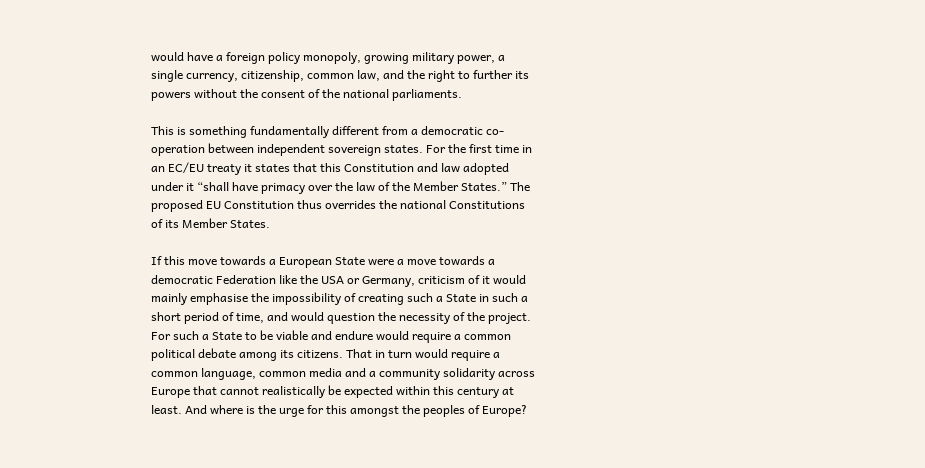would have a foreign policy monopoly, growing military power, a single currency, citizenship, common law, and the right to further its powers without the consent of the national parliaments.

This is something fundamentally different from a democratic co-operation between independent sovereign states. For the first time in an EC/EU treaty it states that this Constitution and law adopted under it “shall have primacy over the law of the Member States.” The proposed EU Constitution thus overrides the national Constitutions of its Member States.

If this move towards a European State were a move towards a democratic Federation like the USA or Germany, criticism of it would mainly emphasise the impossibility of creating such a State in such a short period of time, and would question the necessity of the project. For such a State to be viable and endure would require a common political debate among its citizens. That in turn would require a common language, common media and a community solidarity across Europe that cannot realistically be expected within this century at least. And where is the urge for this amongst the peoples of Europe?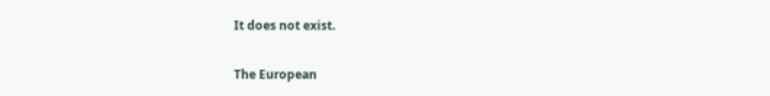It does not exist.

The European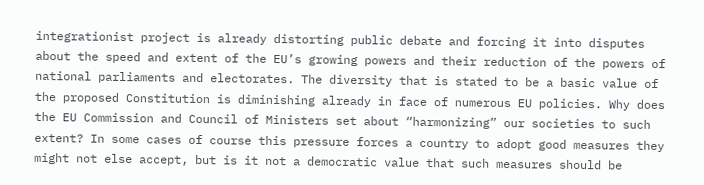integrationist project is already distorting public debate and forcing it into disputes about the speed and extent of the EU’s growing powers and their reduction of the powers of national parliaments and electorates. The diversity that is stated to be a basic value of the proposed Constitution is diminishing already in face of numerous EU policies. Why does the EU Commission and Council of Ministers set about “harmonizing” our societies to such extent? In some cases of course this pressure forces a country to adopt good measures they might not else accept, but is it not a democratic value that such measures should be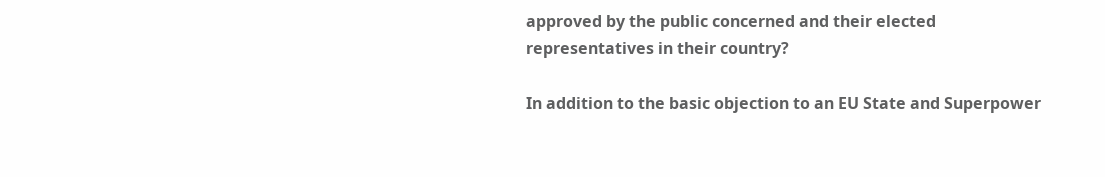approved by the public concerned and their elected representatives in their country?

In addition to the basic objection to an EU State and Superpower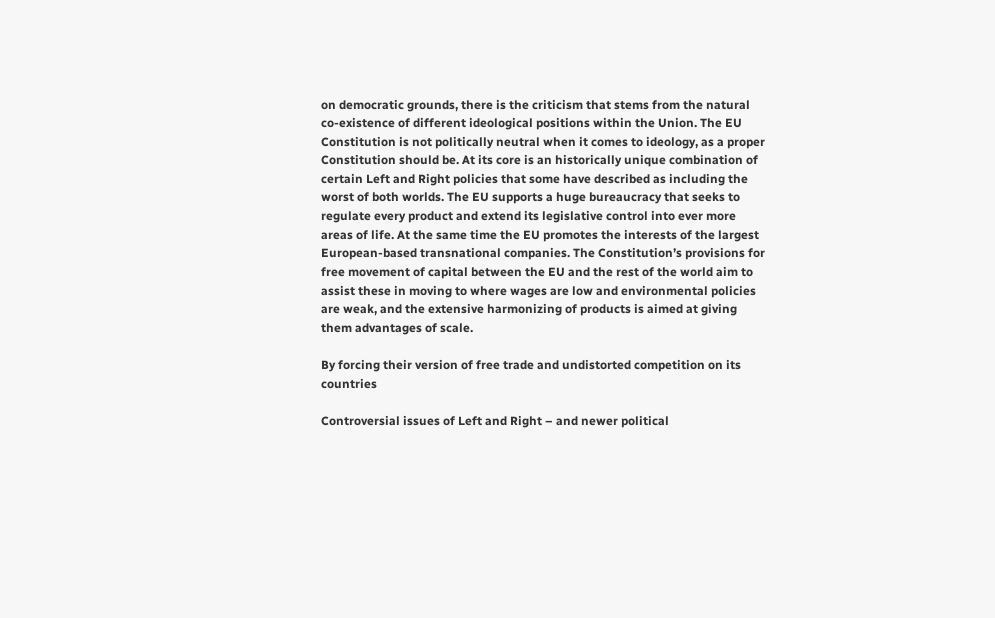on democratic grounds, there is the criticism that stems from the natural co-existence of different ideological positions within the Union. The EU Constitution is not politically neutral when it comes to ideology, as a proper Constitution should be. At its core is an historically unique combination of certain Left and Right policies that some have described as including the worst of both worlds. The EU supports a huge bureaucracy that seeks to regulate every product and extend its legislative control into ever more areas of life. At the same time the EU promotes the interests of the largest European-based transnational companies. The Constitution’s provisions for free movement of capital between the EU and the rest of the world aim to assist these in moving to where wages are low and environmental policies are weak, and the extensive harmonizing of products is aimed at giving them advantages of scale.

By forcing their version of free trade and undistorted competition on its countries

Controversial issues of Left and Right – and newer political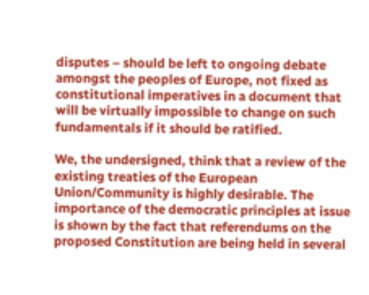disputes – should be left to ongoing debate amongst the peoples of Europe, not fixed as constitutional imperatives in a document that will be virtually impossible to change on such fundamentals if it should be ratified.

We, the undersigned, think that a review of the existing treaties of the European Union/Community is highly desirable. The importance of the democratic principles at issue is shown by the fact that referendums on the proposed Constitution are being held in several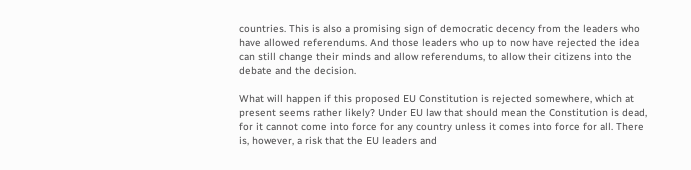countries. This is also a promising sign of democratic decency from the leaders who have allowed referendums. And those leaders who up to now have rejected the idea can still change their minds and allow referendums, to allow their citizens into the debate and the decision.

What will happen if this proposed EU Constitution is rejected somewhere, which at present seems rather likely? Under EU law that should mean the Constitution is dead, for it cannot come into force for any country unless it comes into force for all. There is, however, a risk that the EU leaders and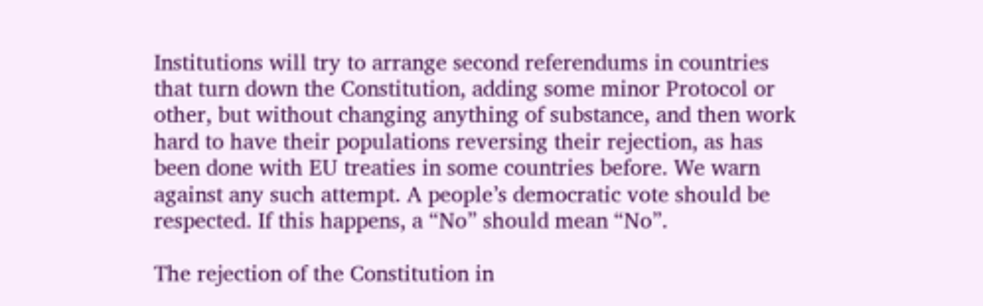Institutions will try to arrange second referendums in countries that turn down the Constitution, adding some minor Protocol or other, but without changing anything of substance, and then work hard to have their populations reversing their rejection, as has been done with EU treaties in some countries before. We warn against any such attempt. A people’s democratic vote should be respected. If this happens, a “No” should mean “No”.

The rejection of the Constitution in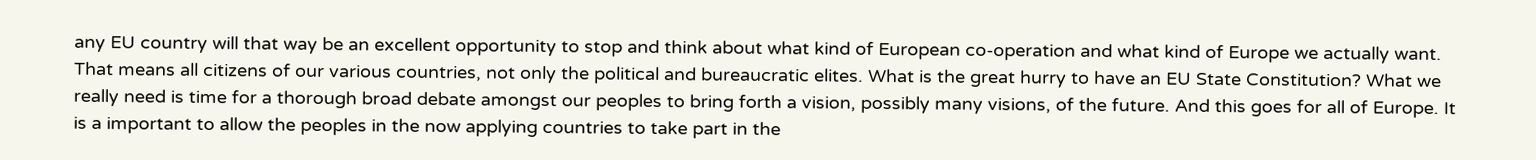any EU country will that way be an excellent opportunity to stop and think about what kind of European co-operation and what kind of Europe we actually want. That means all citizens of our various countries, not only the political and bureaucratic elites. What is the great hurry to have an EU State Constitution? What we really need is time for a thorough broad debate amongst our peoples to bring forth a vision, possibly many visions, of the future. And this goes for all of Europe. It is a important to allow the peoples in the now applying countries to take part in the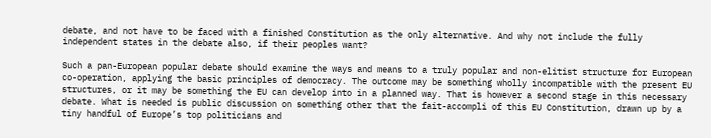debate, and not have to be faced with a finished Constitution as the only alternative. And why not include the fully independent states in the debate also, if their peoples want?

Such a pan-European popular debate should examine the ways and means to a truly popular and non-elitist structure for European co-operation, applying the basic principles of democracy. The outcome may be something wholly incompatible with the present EU structures, or it may be something the EU can develop into in a planned way. That is however a second stage in this necessary debate. What is needed is public discussion on something other that the fait-accompli of this EU Constitution, drawn up by a tiny handful of Europe’s top politicians and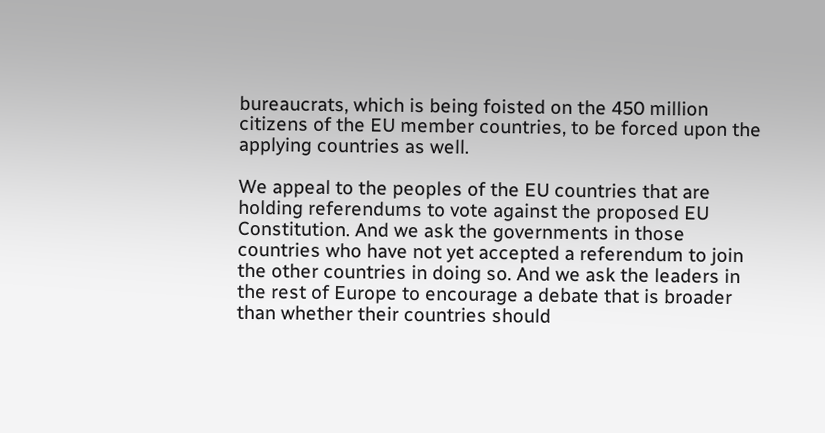bureaucrats, which is being foisted on the 450 million citizens of the EU member countries, to be forced upon the applying countries as well.

We appeal to the peoples of the EU countries that are holding referendums to vote against the proposed EU Constitution. And we ask the governments in those countries who have not yet accepted a referendum to join the other countries in doing so. And we ask the leaders in the rest of Europe to encourage a debate that is broader than whether their countries should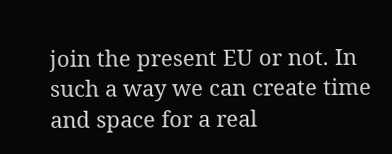join the present EU or not. In such a way we can create time and space for a real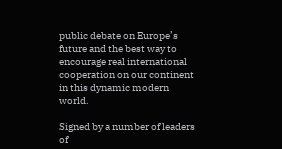public debate on Europe’s future and the best way to encourage real international cooperation on our continent in this dynamic modern world.

Signed by a number of leaders of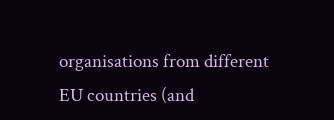organisations from different EU countries (and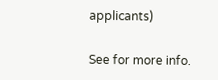applicants)

See for more info.